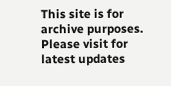This site is for archive purposes. Please visit for latest updates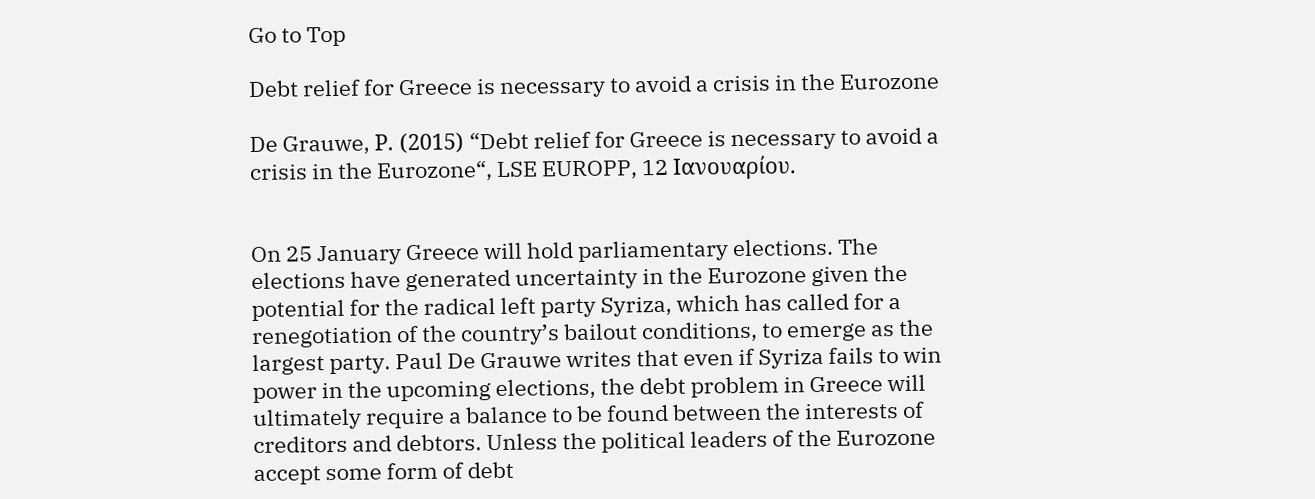Go to Top

Debt relief for Greece is necessary to avoid a crisis in the Eurozone

De Grauwe, Ρ. (2015) “Debt relief for Greece is necessary to avoid a crisis in the Eurozone“, LSE EUROPP, 12 Ιανουαρίου.


On 25 January Greece will hold parliamentary elections. The elections have generated uncertainty in the Eurozone given the potential for the radical left party Syriza, which has called for a renegotiation of the country’s bailout conditions, to emerge as the largest party. Paul De Grauwe writes that even if Syriza fails to win power in the upcoming elections, the debt problem in Greece will ultimately require a balance to be found between the interests of creditors and debtors. Unless the political leaders of the Eurozone accept some form of debt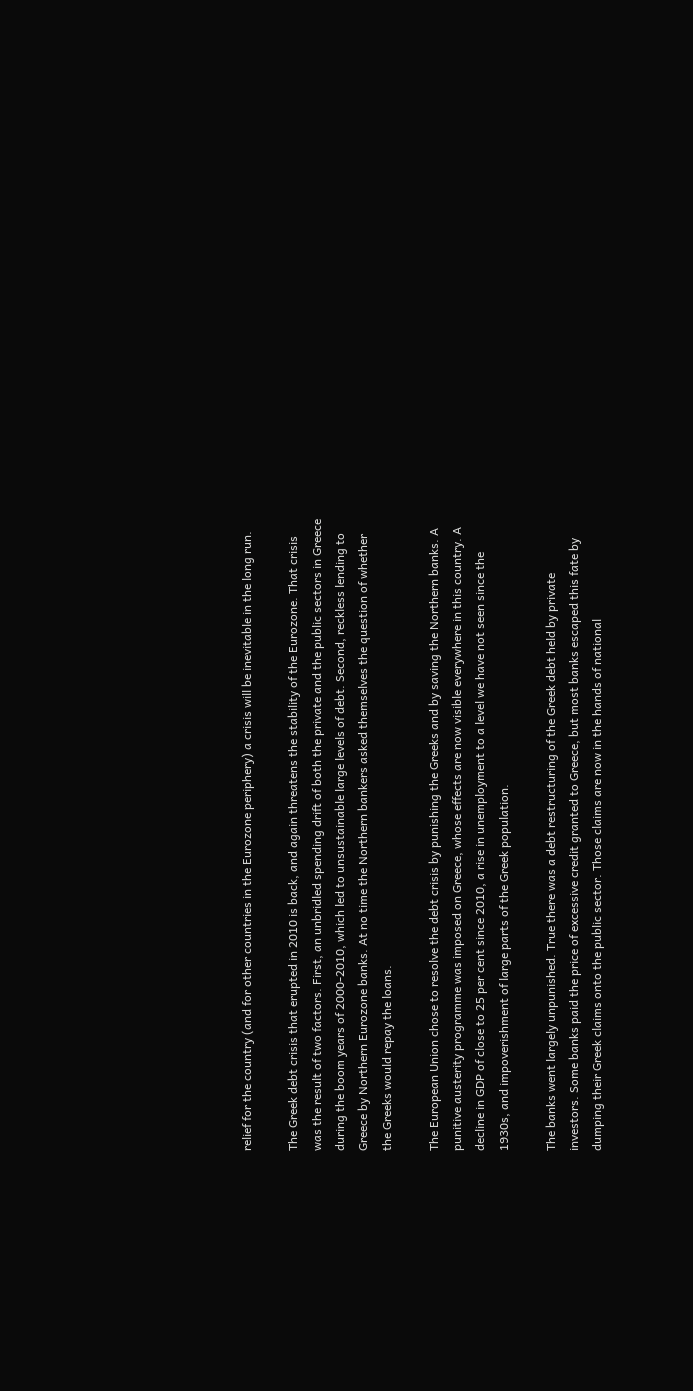relief for the country (and for other countries in the Eurozone periphery) a crisis will be inevitable in the long run.

The Greek debt crisis that erupted in 2010 is back, and again threatens the stability of the Eurozone. That crisis was the result of two factors. First, an unbridled spending drift of both the private and the public sectors in Greece during the boom years of 2000-2010, which led to unsustainable large levels of debt. Second, reckless lending to Greece by Northern Eurozone banks. At no time the Northern bankers asked themselves the question of whether the Greeks would repay the loans.

The European Union chose to resolve the debt crisis by punishing the Greeks and by saving the Northern banks. A punitive austerity programme was imposed on Greece, whose effects are now visible everywhere in this country. A decline in GDP of close to 25 per cent since 2010, a rise in unemployment to a level we have not seen since the 1930s, and impoverishment of large parts of the Greek population.

The banks went largely unpunished. True there was a debt restructuring of the Greek debt held by private investors. Some banks paid the price of excessive credit granted to Greece, but most banks escaped this fate by dumping their Greek claims onto the public sector. Those claims are now in the hands of national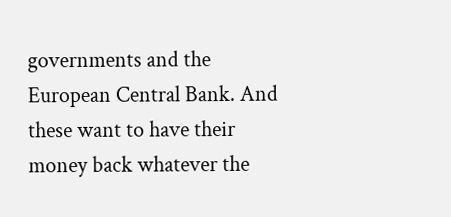governments and the European Central Bank. And these want to have their money back whatever the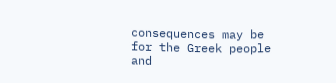consequences may be for the Greek people and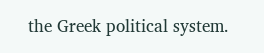the Greek political system.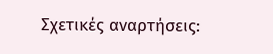Σχετικές αναρτήσεις: